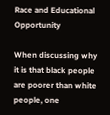Race and Educational Opportunity

When discussing why it is that black people are poorer than white people, one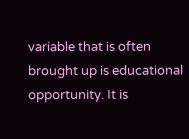variable that is often brought up is educational opportunity. It is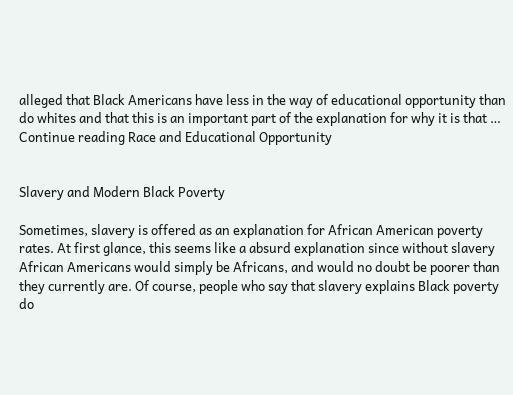alleged that Black Americans have less in the way of educational opportunity than do whites and that this is an important part of the explanation for why it is that … Continue reading Race and Educational Opportunity


Slavery and Modern Black Poverty

Sometimes, slavery is offered as an explanation for African American poverty rates. At first glance, this seems like a absurd explanation since without slavery African Americans would simply be Africans, and would no doubt be poorer than they currently are. Of course, people who say that slavery explains Black poverty do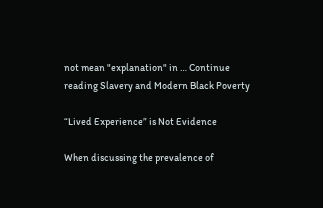not mean "explanation" in … Continue reading Slavery and Modern Black Poverty

“Lived Experience” is Not Evidence

When discussing the prevalence of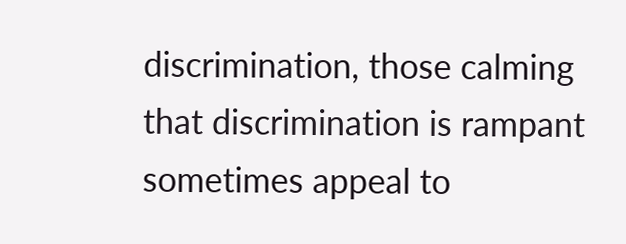discrimination, those calming that discrimination is rampant sometimes appeal to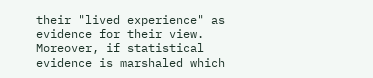their "lived experience" as evidence for their view. Moreover, if statistical evidence is marshaled which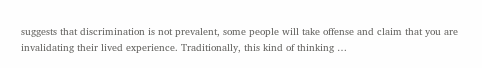suggests that discrimination is not prevalent, some people will take offense and claim that you are invalidating their lived experience. Traditionally, this kind of thinking …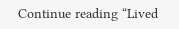Continue reading “Lived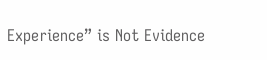Experience” is Not Evidence